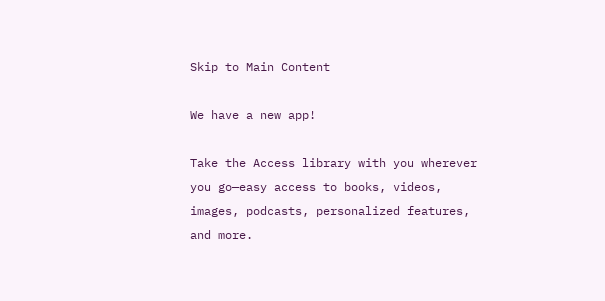Skip to Main Content

We have a new app!

Take the Access library with you wherever you go—easy access to books, videos, images, podcasts, personalized features, and more.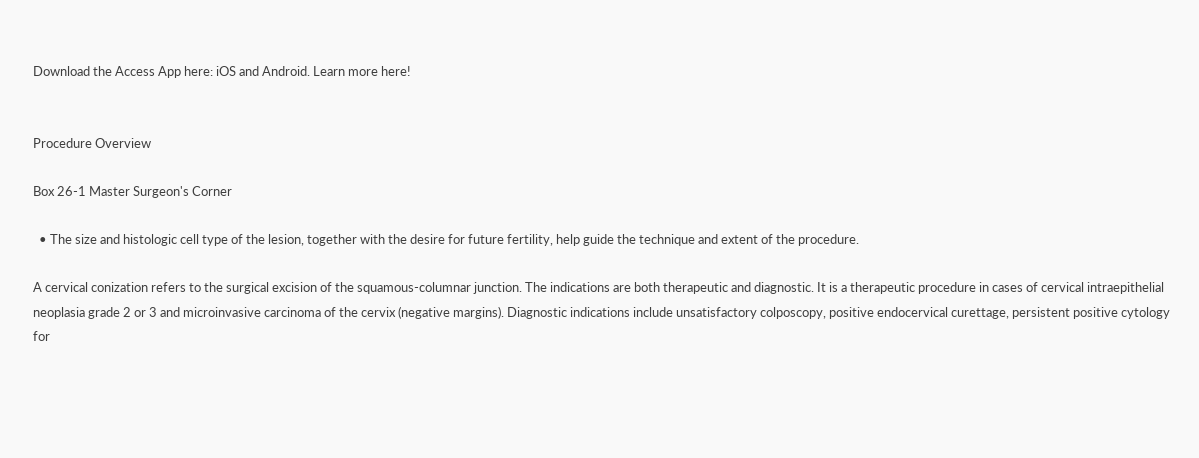Download the Access App here: iOS and Android. Learn more here!


Procedure Overview

Box 26-1 Master Surgeon's Corner

  • The size and histologic cell type of the lesion, together with the desire for future fertility, help guide the technique and extent of the procedure.

A cervical conization refers to the surgical excision of the squamous-columnar junction. The indications are both therapeutic and diagnostic. It is a therapeutic procedure in cases of cervical intraepithelial neoplasia grade 2 or 3 and microinvasive carcinoma of the cervix (negative margins). Diagnostic indications include unsatisfactory colposcopy, positive endocervical curettage, persistent positive cytology for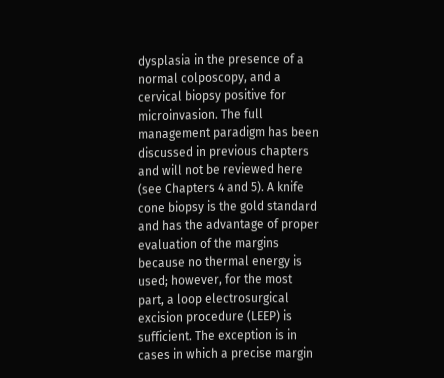dysplasia in the presence of a normal colposcopy, and a cervical biopsy positive for microinvasion. The full management paradigm has been discussed in previous chapters and will not be reviewed here (see Chapters 4 and 5). A knife cone biopsy is the gold standard and has the advantage of proper evaluation of the margins because no thermal energy is used; however, for the most part, a loop electrosurgical excision procedure (LEEP) is sufficient. The exception is in cases in which a precise margin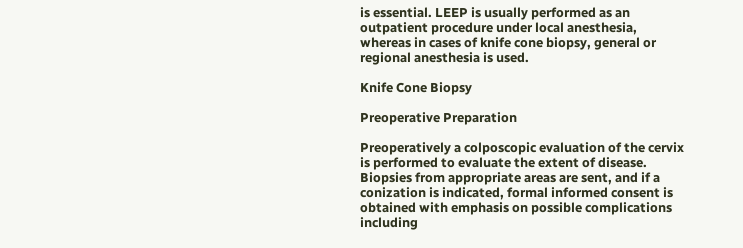is essential. LEEP is usually performed as an outpatient procedure under local anesthesia, whereas in cases of knife cone biopsy, general or regional anesthesia is used.

Knife Cone Biopsy

Preoperative Preparation

Preoperatively a colposcopic evaluation of the cervix is performed to evaluate the extent of disease. Biopsies from appropriate areas are sent, and if a conization is indicated, formal informed consent is obtained with emphasis on possible complications including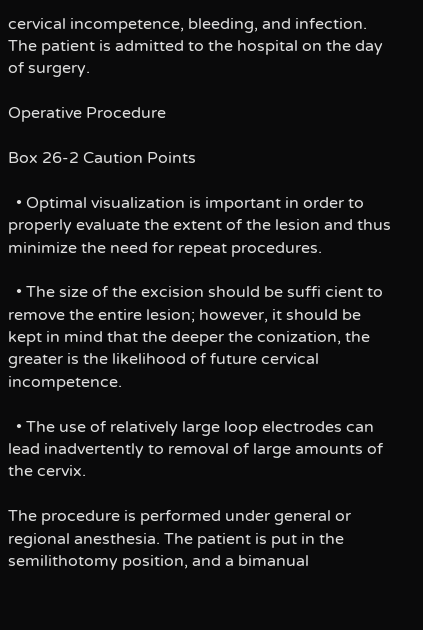cervical incompetence, bleeding, and infection. The patient is admitted to the hospital on the day of surgery.

Operative Procedure

Box 26-2 Caution Points

  • Optimal visualization is important in order to properly evaluate the extent of the lesion and thus minimize the need for repeat procedures.

  • The size of the excision should be suffi cient to remove the entire lesion; however, it should be kept in mind that the deeper the conization, the greater is the likelihood of future cervical incompetence.

  • The use of relatively large loop electrodes can lead inadvertently to removal of large amounts of the cervix.

The procedure is performed under general or regional anesthesia. The patient is put in the semilithotomy position, and a bimanual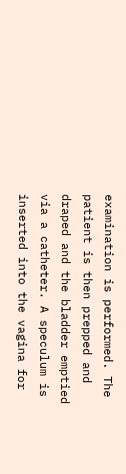examination is performed. The patient is then prepped and draped and the bladder emptied via a catheter. A speculum is inserted into the vagina for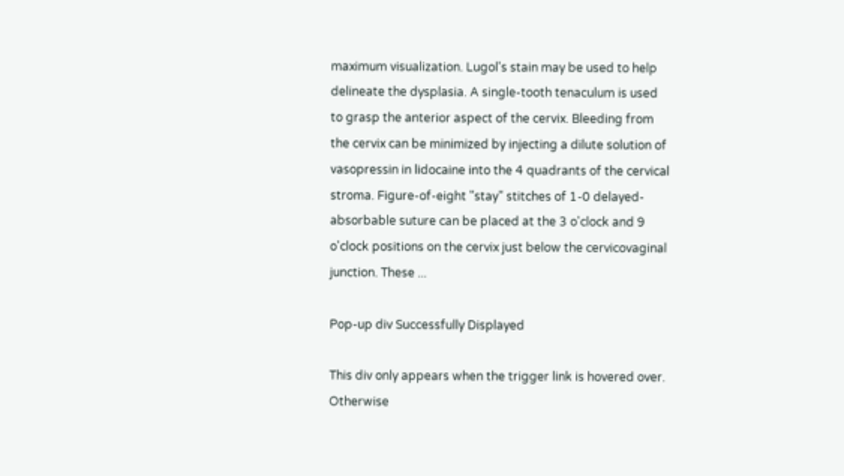maximum visualization. Lugol's stain may be used to help delineate the dysplasia. A single-tooth tenaculum is used to grasp the anterior aspect of the cervix. Bleeding from the cervix can be minimized by injecting a dilute solution of vasopressin in lidocaine into the 4 quadrants of the cervical stroma. Figure-of-eight "stay" stitches of 1-0 delayed-absorbable suture can be placed at the 3 o'clock and 9 o'clock positions on the cervix just below the cervicovaginal junction. These ...

Pop-up div Successfully Displayed

This div only appears when the trigger link is hovered over. Otherwise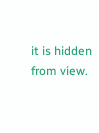it is hidden from view.